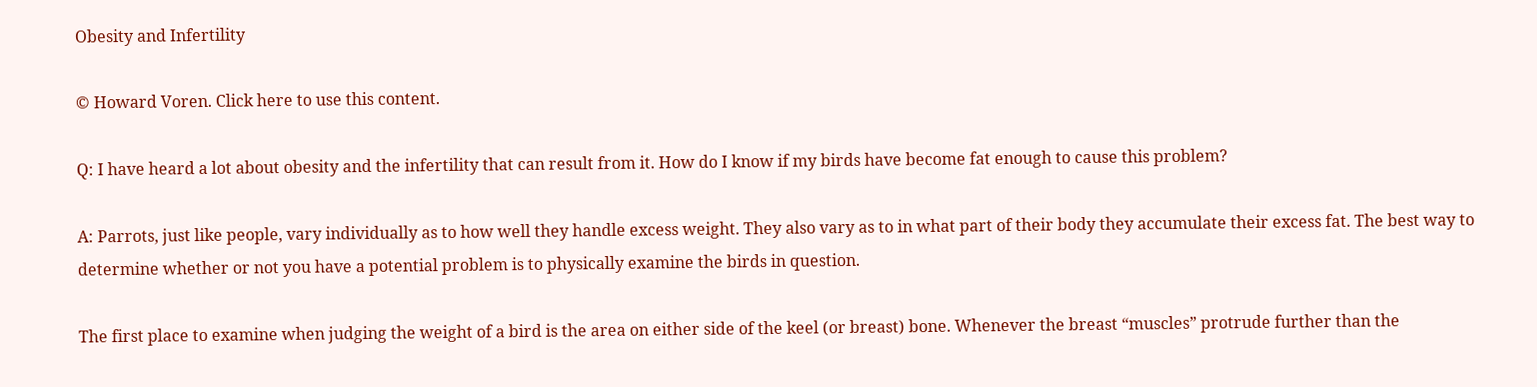Obesity and Infertility

© Howard Voren. Click here to use this content.

Q: I have heard a lot about obesity and the infertility that can result from it. How do I know if my birds have become fat enough to cause this problem?

A: Parrots, just like people, vary individually as to how well they handle excess weight. They also vary as to in what part of their body they accumulate their excess fat. The best way to determine whether or not you have a potential problem is to physically examine the birds in question.

The first place to examine when judging the weight of a bird is the area on either side of the keel (or breast) bone. Whenever the breast “muscles” protrude further than the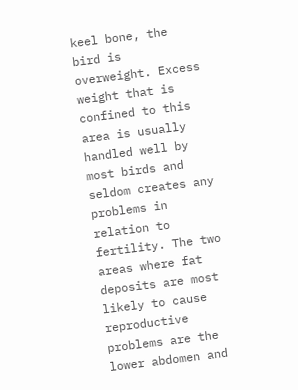keel bone, the bird is overweight. Excess weight that is confined to this area is usually handled well by most birds and seldom creates any problems in relation to fertility. The two areas where fat deposits are most likely to cause reproductive problems are the lower abdomen and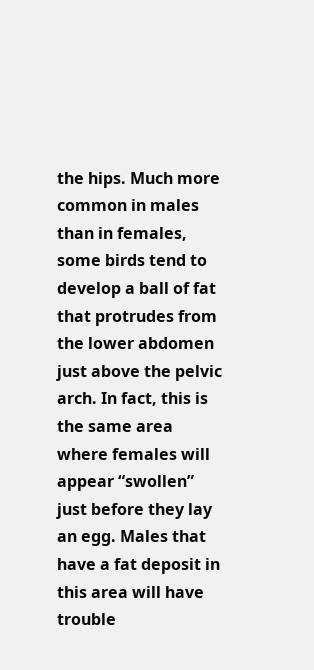the hips. Much more common in males than in females, some birds tend to develop a ball of fat that protrudes from the lower abdomen just above the pelvic arch. In fact, this is the same area where females will appear “swollen” just before they lay an egg. Males that have a fat deposit in this area will have trouble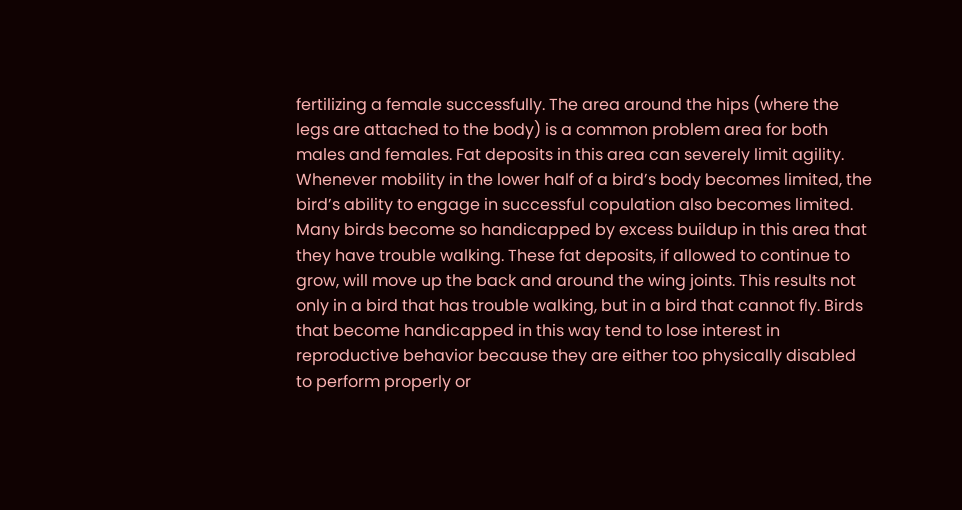fertilizing a female successfully. The area around the hips (where the legs are attached to the body) is a common problem area for both males and females. Fat deposits in this area can severely limit agility. Whenever mobility in the lower half of a bird’s body becomes limited, the bird’s ability to engage in successful copulation also becomes limited. Many birds become so handicapped by excess buildup in this area that they have trouble walking. These fat deposits, if allowed to continue to grow, will move up the back and around the wing joints. This results not only in a bird that has trouble walking, but in a bird that cannot fly. Birds that become handicapped in this way tend to lose interest in reproductive behavior because they are either too physically disabled to perform properly or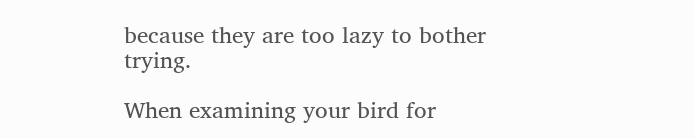because they are too lazy to bother trying.

When examining your bird for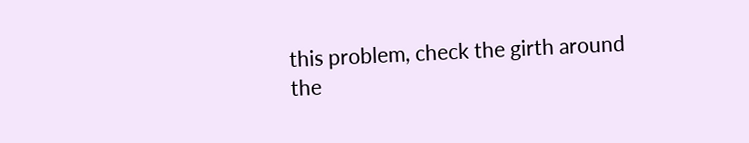this problem, check the girth around the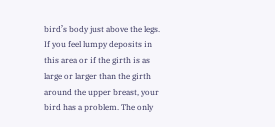bird’s body just above the legs. If you feel lumpy deposits in this area or if the girth is as large or larger than the girth around the upper breast, your bird has a problem. The only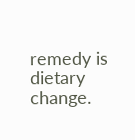remedy is dietary change.